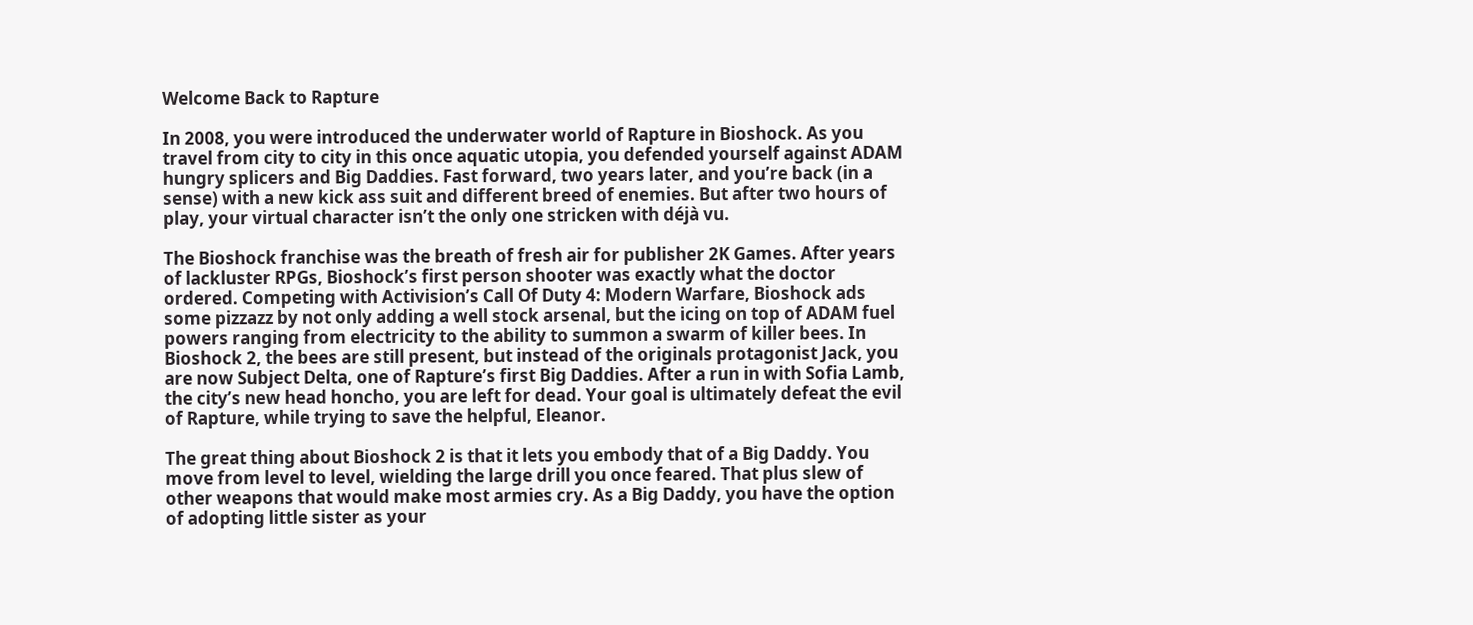Welcome Back to Rapture

In 2008, you were introduced the underwater world of Rapture in Bioshock. As you travel from city to city in this once aquatic utopia, you defended yourself against ADAM hungry splicers and Big Daddies. Fast forward, two years later, and you’re back (in a sense) with a new kick ass suit and different breed of enemies. But after two hours of play, your virtual character isn’t the only one stricken with déjà vu.

The Bioshock franchise was the breath of fresh air for publisher 2K Games. After years of lackluster RPGs, Bioshock’s first person shooter was exactly what the doctor ordered. Competing with Activision’s Call Of Duty 4: Modern Warfare, Bioshock ads some pizzazz by not only adding a well stock arsenal, but the icing on top of ADAM fuel powers ranging from electricity to the ability to summon a swarm of killer bees. In Bioshock 2, the bees are still present, but instead of the originals protagonist Jack, you are now Subject Delta, one of Rapture’s first Big Daddies. After a run in with Sofia Lamb, the city’s new head honcho, you are left for dead. Your goal is ultimately defeat the evil of Rapture, while trying to save the helpful, Eleanor.

The great thing about Bioshock 2 is that it lets you embody that of a Big Daddy. You move from level to level, wielding the large drill you once feared. That plus slew of other weapons that would make most armies cry. As a Big Daddy, you have the option of adopting little sister as your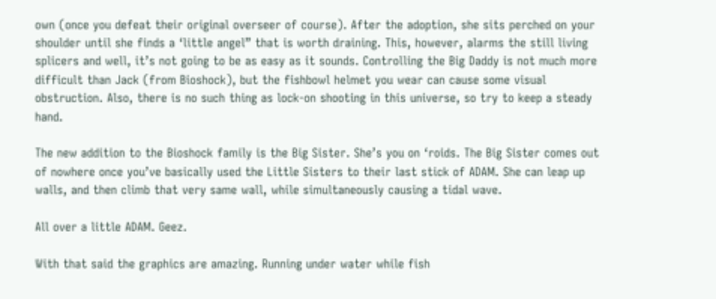own (once you defeat their original overseer of course). After the adoption, she sits perched on your shoulder until she finds a ‘little angel” that is worth draining. This, however, alarms the still living splicers and well, it’s not going to be as easy as it sounds. Controlling the Big Daddy is not much more difficult than Jack (from Bioshock), but the fishbowl helmet you wear can cause some visual obstruction. Also, there is no such thing as lock-on shooting in this universe, so try to keep a steady hand.

The new addition to the Bioshock family is the Big Sister. She’s you on ‘roids. The Big Sister comes out of nowhere once you’ve basically used the Little Sisters to their last stick of ADAM. She can leap up walls, and then climb that very same wall, while simultaneously causing a tidal wave.

All over a little ADAM. Geez.

With that said the graphics are amazing. Running under water while fish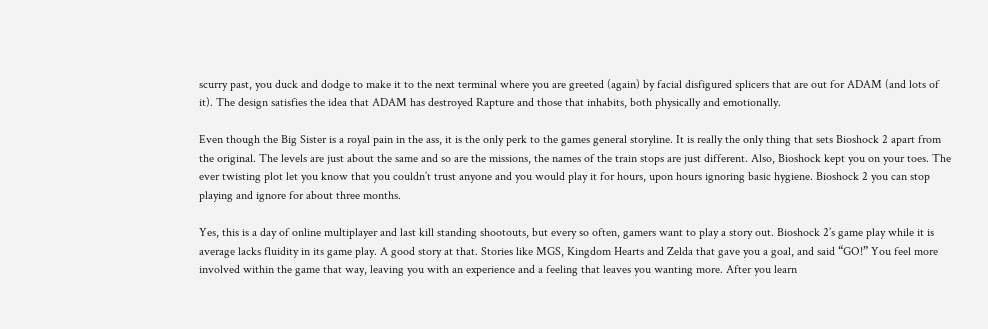scurry past, you duck and dodge to make it to the next terminal where you are greeted (again) by facial disfigured splicers that are out for ADAM (and lots of it). The design satisfies the idea that ADAM has destroyed Rapture and those that inhabits, both physically and emotionally.

Even though the Big Sister is a royal pain in the ass, it is the only perk to the games general storyline. It is really the only thing that sets Bioshock 2 apart from the original. The levels are just about the same and so are the missions, the names of the train stops are just different. Also, Bioshock kept you on your toes. The ever twisting plot let you know that you couldn’t trust anyone and you would play it for hours, upon hours ignoring basic hygiene. Bioshock 2 you can stop playing and ignore for about three months.

Yes, this is a day of online multiplayer and last kill standing shootouts, but every so often, gamers want to play a story out. Bioshock 2’s game play while it is average lacks fluidity in its game play. A good story at that. Stories like MGS, Kingdom Hearts and Zelda that gave you a goal, and said “GO!” You feel more involved within the game that way, leaving you with an experience and a feeling that leaves you wanting more. After you learn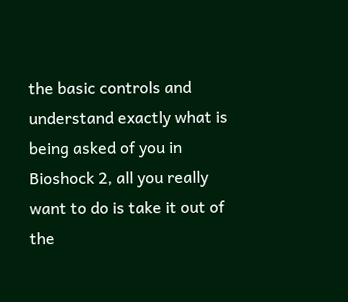the basic controls and understand exactly what is being asked of you in Bioshock 2, all you really want to do is take it out of the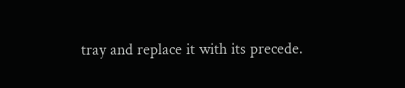tray and replace it with its precede.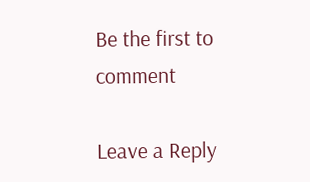Be the first to comment

Leave a Reply